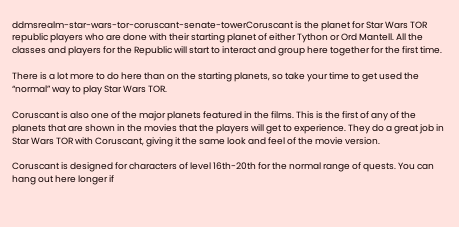ddmsrealm-star-wars-tor-coruscant-senate-towerCoruscant is the planet for Star Wars TOR republic players who are done with their starting planet of either Tython or Ord Mantell. All the classes and players for the Republic will start to interact and group here together for the first time.

There is a lot more to do here than on the starting planets, so take your time to get used the “normal” way to play Star Wars TOR.

Coruscant is also one of the major planets featured in the films. This is the first of any of the planets that are shown in the movies that the players will get to experience. They do a great job in Star Wars TOR with Coruscant, giving it the same look and feel of the movie version.

Coruscant is designed for characters of level 16th-20th for the normal range of quests. You can hang out here longer if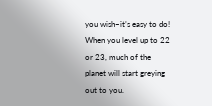you wish–it’s easy to do! When you level up to 22 or 23, much of the planet will start greying out to you.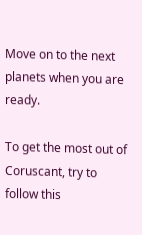Move on to the next planets when you are ready.

To get the most out of Coruscant, try to follow this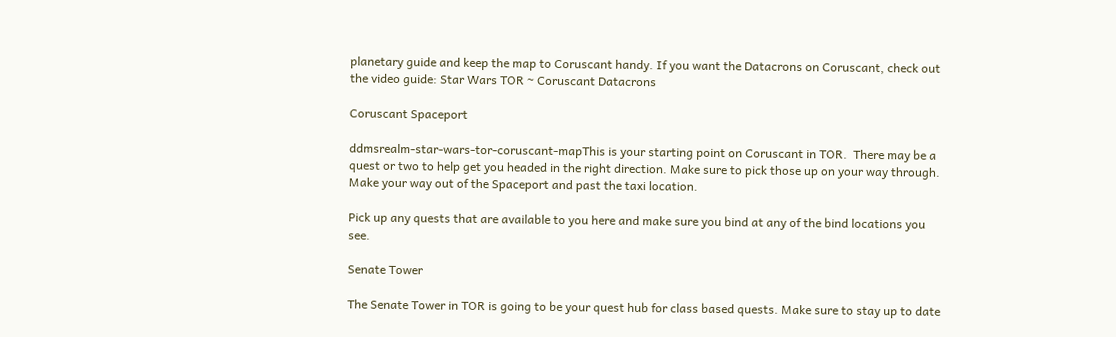planetary guide and keep the map to Coruscant handy. If you want the Datacrons on Coruscant, check out the video guide: Star Wars TOR ~ Coruscant Datacrons

Coruscant Spaceport

ddmsrealm-star-wars-tor-coruscant-mapThis is your starting point on Coruscant in TOR.  There may be a quest or two to help get you headed in the right direction. Make sure to pick those up on your way through. Make your way out of the Spaceport and past the taxi location.

Pick up any quests that are available to you here and make sure you bind at any of the bind locations you see.

Senate Tower

The Senate Tower in TOR is going to be your quest hub for class based quests. Make sure to stay up to date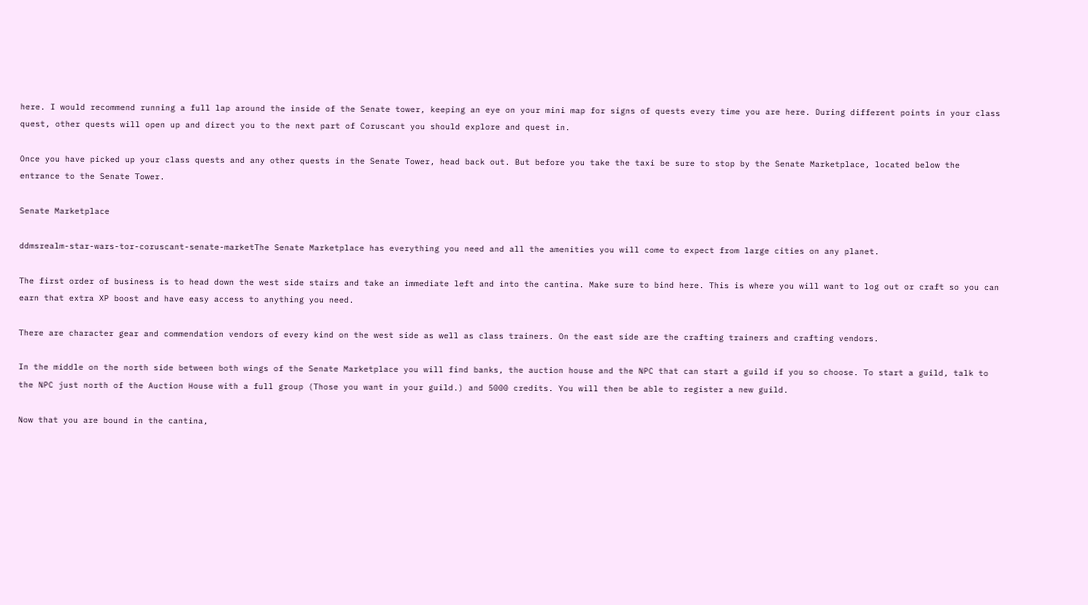here. I would recommend running a full lap around the inside of the Senate tower, keeping an eye on your mini map for signs of quests every time you are here. During different points in your class quest, other quests will open up and direct you to the next part of Coruscant you should explore and quest in.

Once you have picked up your class quests and any other quests in the Senate Tower, head back out. But before you take the taxi be sure to stop by the Senate Marketplace, located below the entrance to the Senate Tower.

Senate Marketplace

ddmsrealm-star-wars-tor-coruscant-senate-marketThe Senate Marketplace has everything you need and all the amenities you will come to expect from large cities on any planet.

The first order of business is to head down the west side stairs and take an immediate left and into the cantina. Make sure to bind here. This is where you will want to log out or craft so you can earn that extra XP boost and have easy access to anything you need.

There are character gear and commendation vendors of every kind on the west side as well as class trainers. On the east side are the crafting trainers and crafting vendors.

In the middle on the north side between both wings of the Senate Marketplace you will find banks, the auction house and the NPC that can start a guild if you so choose. To start a guild, talk to the NPC just north of the Auction House with a full group (Those you want in your guild.) and 5000 credits. You will then be able to register a new guild.

Now that you are bound in the cantina,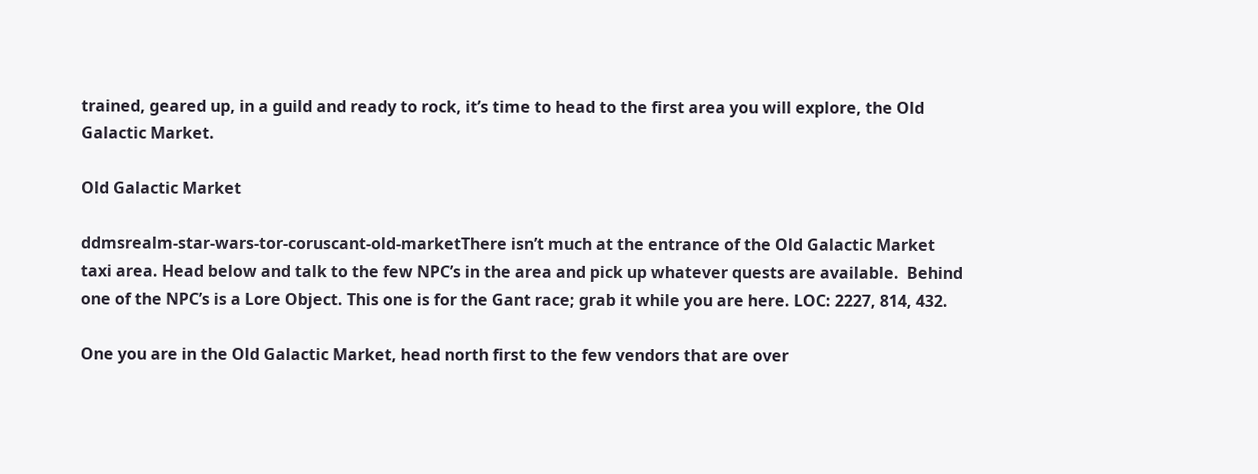trained, geared up, in a guild and ready to rock, it’s time to head to the first area you will explore, the Old Galactic Market.

Old Galactic Market

ddmsrealm-star-wars-tor-coruscant-old-marketThere isn’t much at the entrance of the Old Galactic Market taxi area. Head below and talk to the few NPC’s in the area and pick up whatever quests are available.  Behind one of the NPC’s is a Lore Object. This one is for the Gant race; grab it while you are here. LOC: 2227, 814, 432.

One you are in the Old Galactic Market, head north first to the few vendors that are over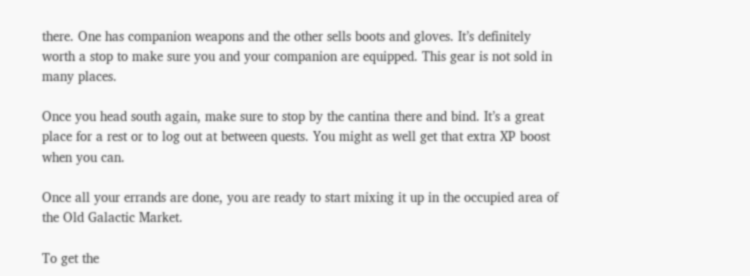there. One has companion weapons and the other sells boots and gloves. It’s definitely worth a stop to make sure you and your companion are equipped. This gear is not sold in many places.

Once you head south again, make sure to stop by the cantina there and bind. It’s a great place for a rest or to log out at between quests. You might as well get that extra XP boost when you can.

Once all your errands are done, you are ready to start mixing it up in the occupied area of the Old Galactic Market.

To get the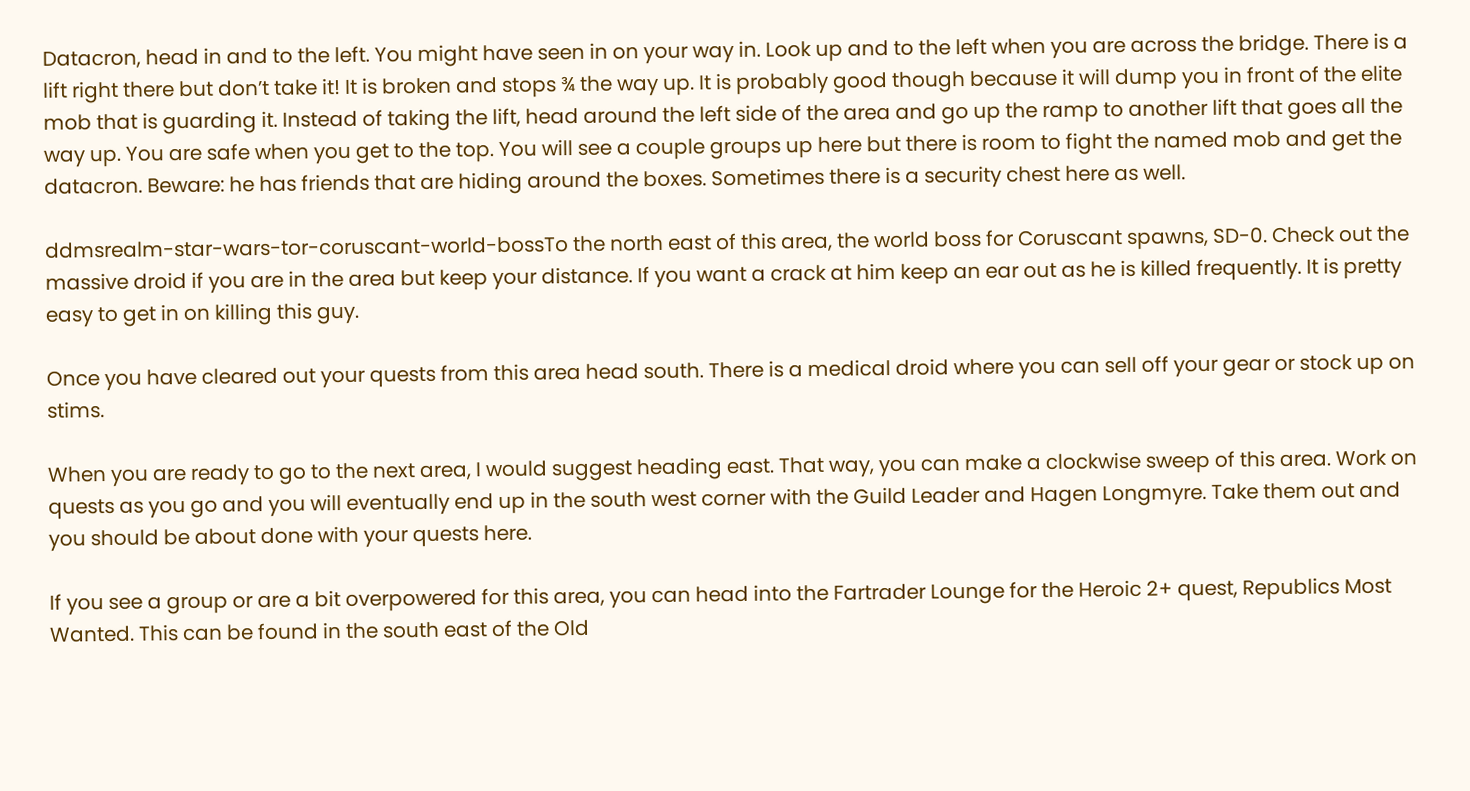Datacron, head in and to the left. You might have seen in on your way in. Look up and to the left when you are across the bridge. There is a lift right there but don’t take it! It is broken and stops ¾ the way up. It is probably good though because it will dump you in front of the elite mob that is guarding it. Instead of taking the lift, head around the left side of the area and go up the ramp to another lift that goes all the way up. You are safe when you get to the top. You will see a couple groups up here but there is room to fight the named mob and get the datacron. Beware: he has friends that are hiding around the boxes. Sometimes there is a security chest here as well.

ddmsrealm-star-wars-tor-coruscant-world-bossTo the north east of this area, the world boss for Coruscant spawns, SD-0. Check out the massive droid if you are in the area but keep your distance. If you want a crack at him keep an ear out as he is killed frequently. It is pretty easy to get in on killing this guy.

Once you have cleared out your quests from this area head south. There is a medical droid where you can sell off your gear or stock up on stims.

When you are ready to go to the next area, I would suggest heading east. That way, you can make a clockwise sweep of this area. Work on quests as you go and you will eventually end up in the south west corner with the Guild Leader and Hagen Longmyre. Take them out and you should be about done with your quests here.

If you see a group or are a bit overpowered for this area, you can head into the Fartrader Lounge for the Heroic 2+ quest, Republics Most Wanted. This can be found in the south east of the Old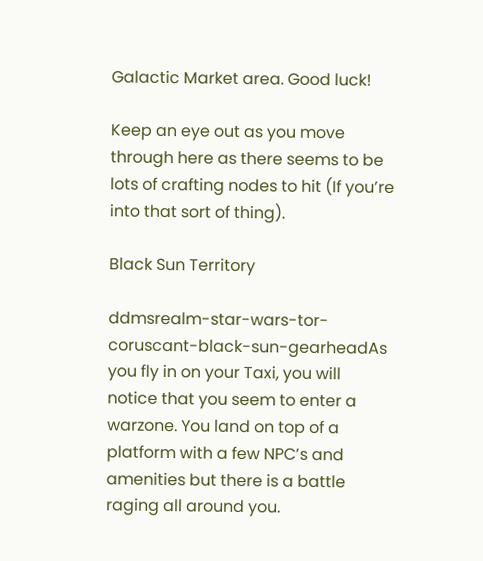Galactic Market area. Good luck!

Keep an eye out as you move through here as there seems to be lots of crafting nodes to hit (If you’re into that sort of thing).

Black Sun Territory

ddmsrealm-star-wars-tor-coruscant-black-sun-gearheadAs you fly in on your Taxi, you will notice that you seem to enter a warzone. You land on top of a platform with a few NPC’s and amenities but there is a battle raging all around you.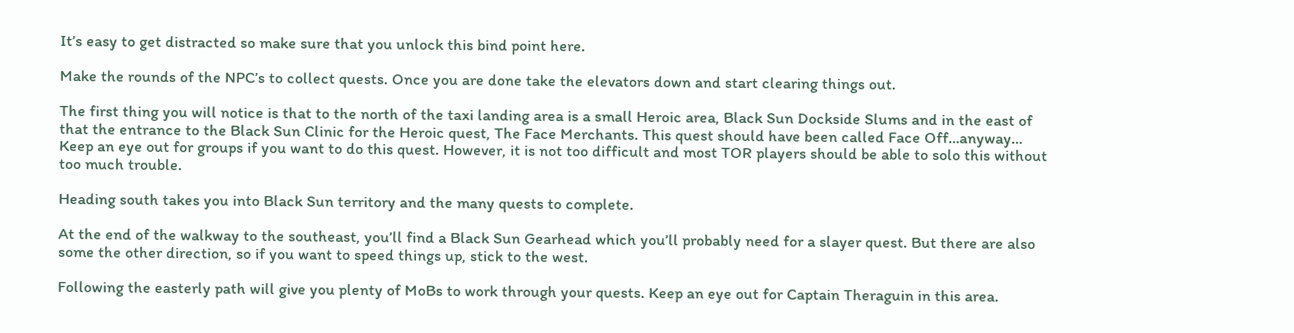It’s easy to get distracted so make sure that you unlock this bind point here.

Make the rounds of the NPC’s to collect quests. Once you are done take the elevators down and start clearing things out.

The first thing you will notice is that to the north of the taxi landing area is a small Heroic area, Black Sun Dockside Slums and in the east of that the entrance to the Black Sun Clinic for the Heroic quest, The Face Merchants. This quest should have been called Face Off…anyway… Keep an eye out for groups if you want to do this quest. However, it is not too difficult and most TOR players should be able to solo this without too much trouble.

Heading south takes you into Black Sun territory and the many quests to complete.

At the end of the walkway to the southeast, you’ll find a Black Sun Gearhead which you’ll probably need for a slayer quest. But there are also some the other direction, so if you want to speed things up, stick to the west.

Following the easterly path will give you plenty of MoBs to work through your quests. Keep an eye out for Captain Theraguin in this area.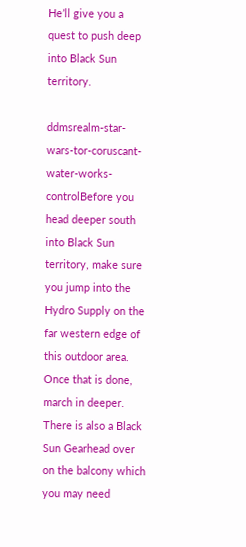He’ll give you a quest to push deep into Black Sun territory.

ddmsrealm-star-wars-tor-coruscant-water-works-controlBefore you head deeper south into Black Sun territory, make sure you jump into the Hydro Supply on the far western edge of this outdoor area. Once that is done, march in deeper. There is also a Black Sun Gearhead over on the balcony which you may need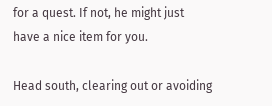for a quest. If not, he might just have a nice item for you.

Head south, clearing out or avoiding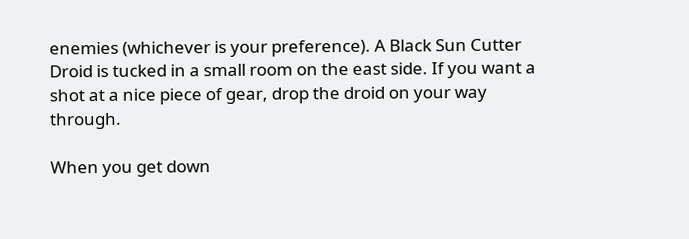enemies (whichever is your preference). A Black Sun Cutter Droid is tucked in a small room on the east side. If you want a shot at a nice piece of gear, drop the droid on your way through.

When you get down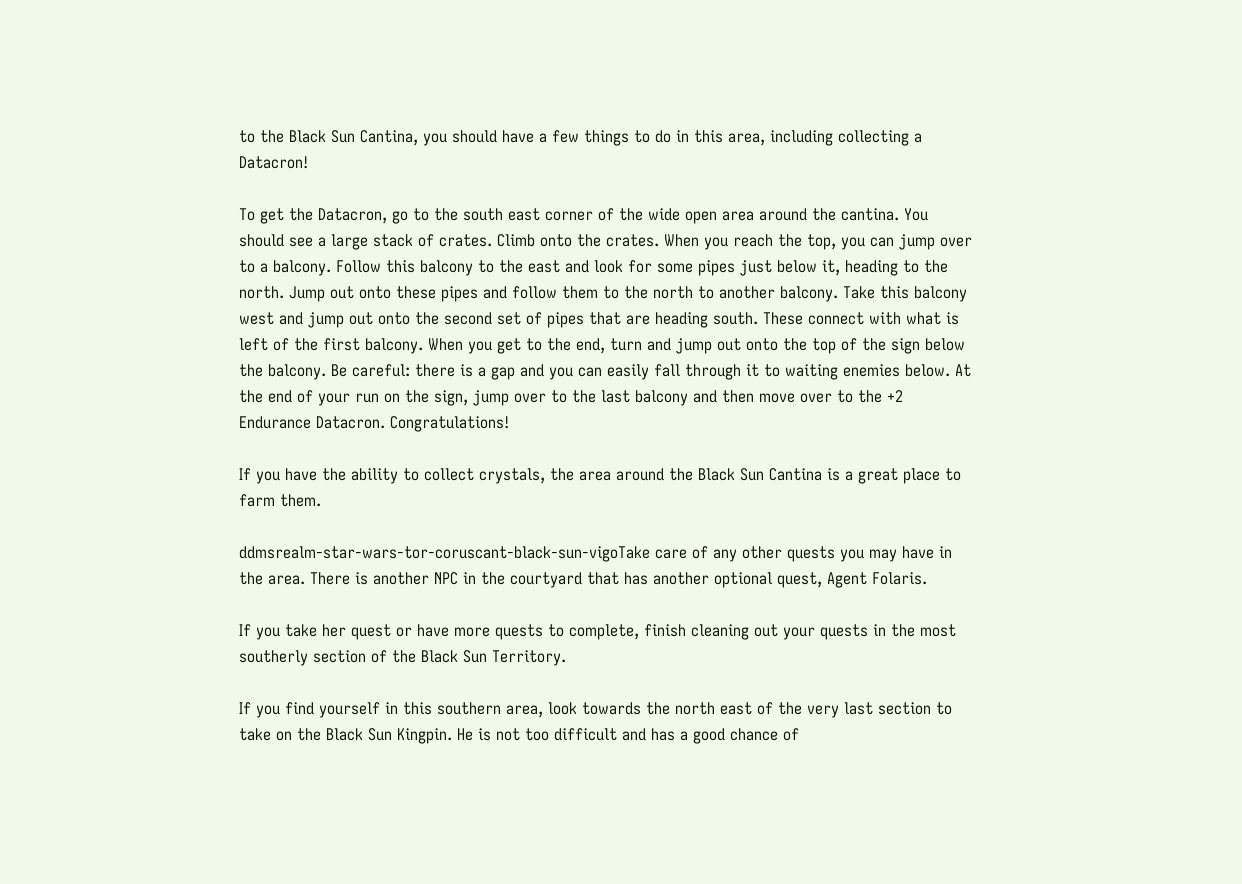to the Black Sun Cantina, you should have a few things to do in this area, including collecting a Datacron!

To get the Datacron, go to the south east corner of the wide open area around the cantina. You should see a large stack of crates. Climb onto the crates. When you reach the top, you can jump over to a balcony. Follow this balcony to the east and look for some pipes just below it, heading to the north. Jump out onto these pipes and follow them to the north to another balcony. Take this balcony west and jump out onto the second set of pipes that are heading south. These connect with what is left of the first balcony. When you get to the end, turn and jump out onto the top of the sign below the balcony. Be careful: there is a gap and you can easily fall through it to waiting enemies below. At the end of your run on the sign, jump over to the last balcony and then move over to the +2 Endurance Datacron. Congratulations!

If you have the ability to collect crystals, the area around the Black Sun Cantina is a great place to farm them.

ddmsrealm-star-wars-tor-coruscant-black-sun-vigoTake care of any other quests you may have in the area. There is another NPC in the courtyard that has another optional quest, Agent Folaris.

If you take her quest or have more quests to complete, finish cleaning out your quests in the most southerly section of the Black Sun Territory.

If you find yourself in this southern area, look towards the north east of the very last section to take on the Black Sun Kingpin. He is not too difficult and has a good chance of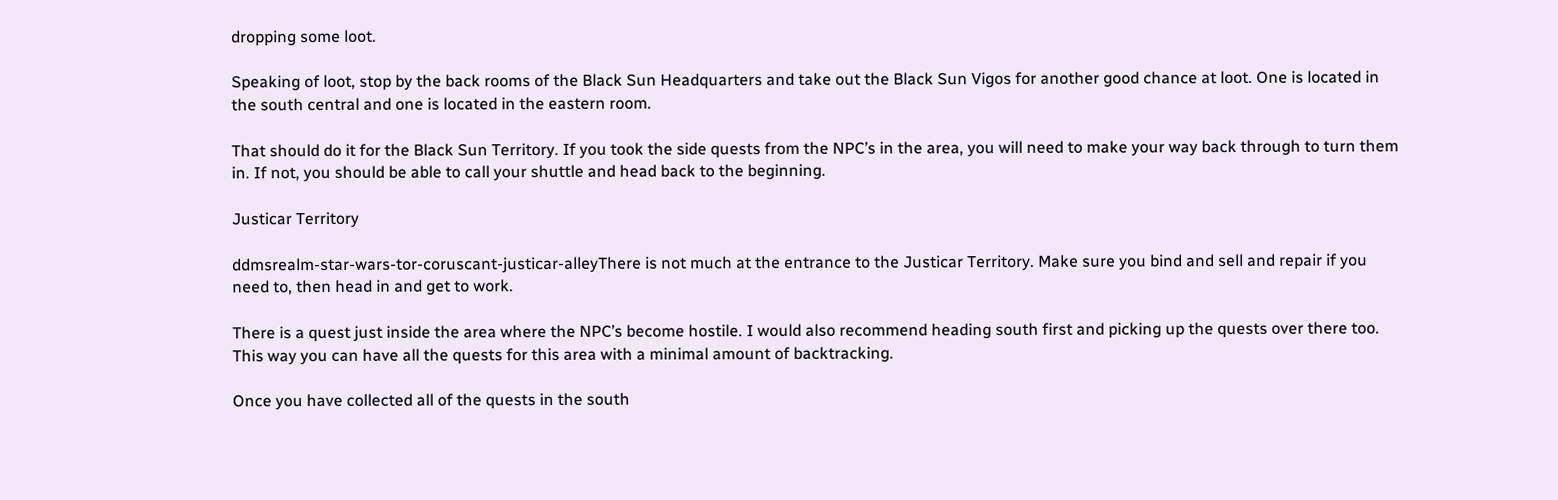dropping some loot.

Speaking of loot, stop by the back rooms of the Black Sun Headquarters and take out the Black Sun Vigos for another good chance at loot. One is located in the south central and one is located in the eastern room.

That should do it for the Black Sun Territory. If you took the side quests from the NPC’s in the area, you will need to make your way back through to turn them in. If not, you should be able to call your shuttle and head back to the beginning.

Justicar Territory

ddmsrealm-star-wars-tor-coruscant-justicar-alleyThere is not much at the entrance to the Justicar Territory. Make sure you bind and sell and repair if you need to, then head in and get to work.

There is a quest just inside the area where the NPC’s become hostile. I would also recommend heading south first and picking up the quests over there too. This way you can have all the quests for this area with a minimal amount of backtracking.

Once you have collected all of the quests in the south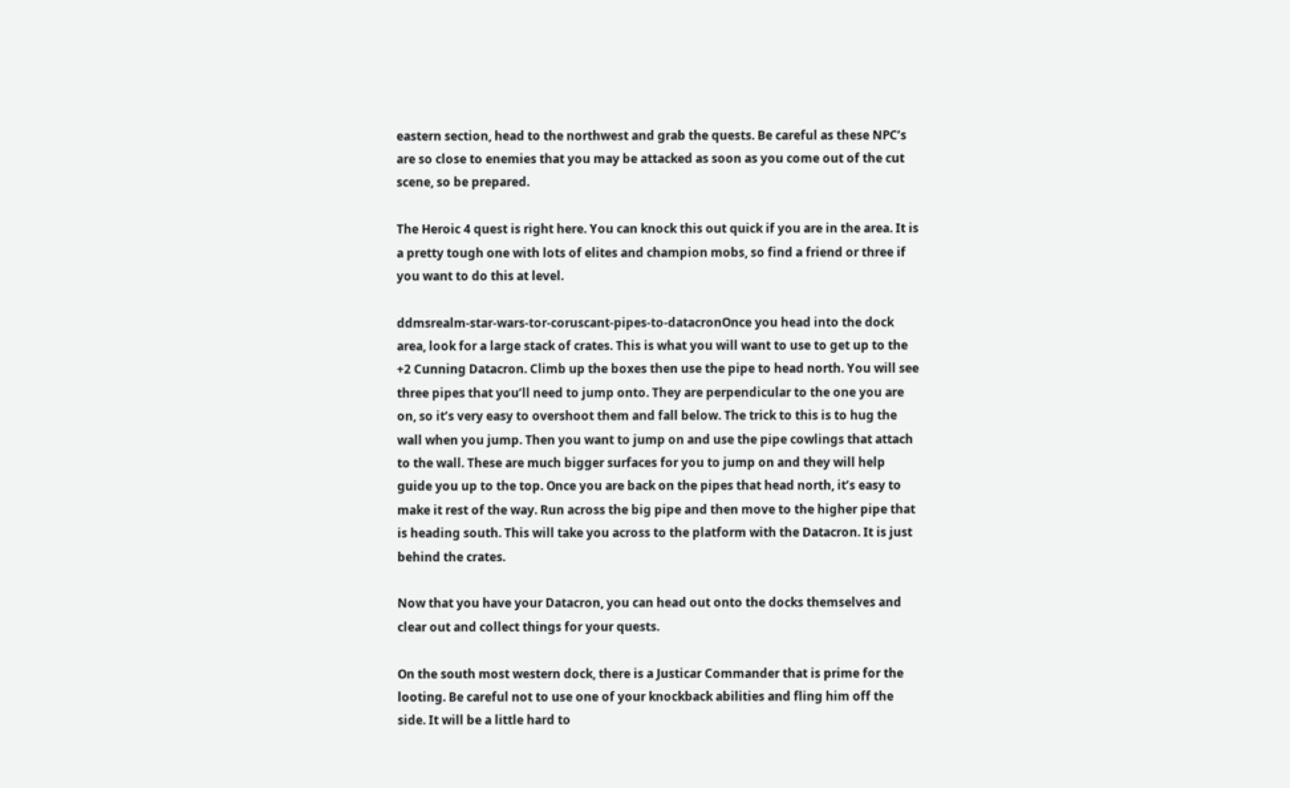eastern section, head to the northwest and grab the quests. Be careful as these NPC’s are so close to enemies that you may be attacked as soon as you come out of the cut scene, so be prepared.

The Heroic 4 quest is right here. You can knock this out quick if you are in the area. It is a pretty tough one with lots of elites and champion mobs, so find a friend or three if you want to do this at level.

ddmsrealm-star-wars-tor-coruscant-pipes-to-datacronOnce you head into the dock area, look for a large stack of crates. This is what you will want to use to get up to the +2 Cunning Datacron. Climb up the boxes then use the pipe to head north. You will see three pipes that you’ll need to jump onto. They are perpendicular to the one you are on, so it’s very easy to overshoot them and fall below. The trick to this is to hug the wall when you jump. Then you want to jump on and use the pipe cowlings that attach to the wall. These are much bigger surfaces for you to jump on and they will help guide you up to the top. Once you are back on the pipes that head north, it’s easy to make it rest of the way. Run across the big pipe and then move to the higher pipe that is heading south. This will take you across to the platform with the Datacron. It is just behind the crates.

Now that you have your Datacron, you can head out onto the docks themselves and clear out and collect things for your quests.

On the south most western dock, there is a Justicar Commander that is prime for the looting. Be careful not to use one of your knockback abilities and fling him off the side. It will be a little hard to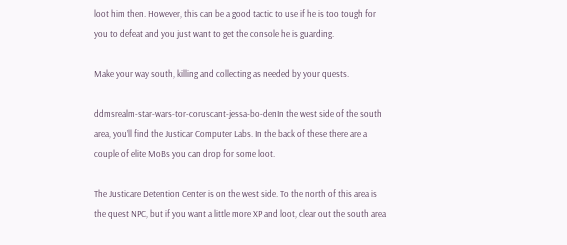loot him then. However, this can be a good tactic to use if he is too tough for you to defeat and you just want to get the console he is guarding.

Make your way south, killing and collecting as needed by your quests.

ddmsrealm-star-wars-tor-coruscant-jessa-bo-denIn the west side of the south area, you’ll find the Justicar Computer Labs. In the back of these there are a couple of elite MoBs you can drop for some loot.

The Justicare Detention Center is on the west side. To the north of this area is the quest NPC, but if you want a little more XP and loot, clear out the south area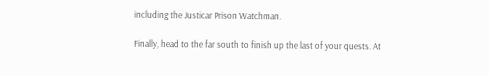including the Justicar Prison Watchman.

Finally, head to the far south to finish up the last of your quests. At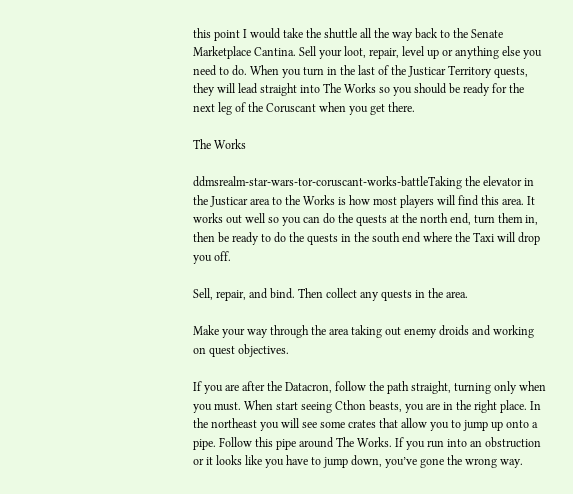this point I would take the shuttle all the way back to the Senate Marketplace Cantina. Sell your loot, repair, level up or anything else you need to do. When you turn in the last of the Justicar Territory quests, they will lead straight into The Works so you should be ready for the next leg of the Coruscant when you get there.

The Works

ddmsrealm-star-wars-tor-coruscant-works-battleTaking the elevator in the Justicar area to the Works is how most players will find this area. It works out well so you can do the quests at the north end, turn them in, then be ready to do the quests in the south end where the Taxi will drop you off.

Sell, repair, and bind. Then collect any quests in the area.

Make your way through the area taking out enemy droids and working on quest objectives.

If you are after the Datacron, follow the path straight, turning only when you must. When start seeing Cthon beasts, you are in the right place. In the northeast you will see some crates that allow you to jump up onto a pipe. Follow this pipe around The Works. If you run into an obstruction or it looks like you have to jump down, you’ve gone the wrong way.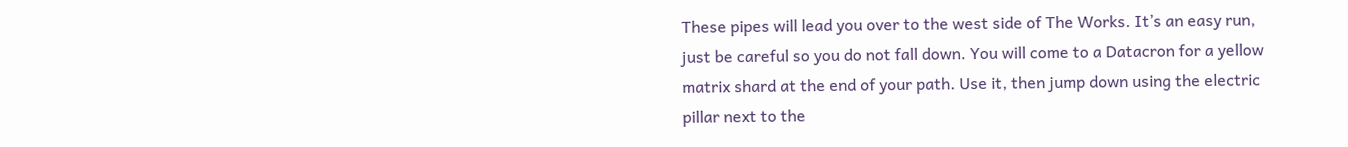These pipes will lead you over to the west side of The Works. It’s an easy run, just be careful so you do not fall down. You will come to a Datacron for a yellow matrix shard at the end of your path. Use it, then jump down using the electric pillar next to the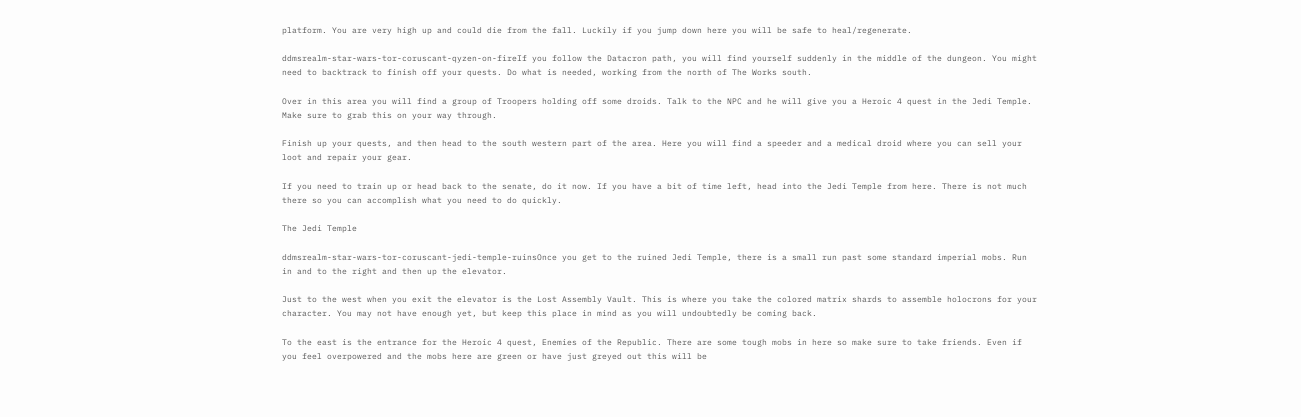platform. You are very high up and could die from the fall. Luckily if you jump down here you will be safe to heal/regenerate.

ddmsrealm-star-wars-tor-coruscant-qyzen-on-fireIf you follow the Datacron path, you will find yourself suddenly in the middle of the dungeon. You might need to backtrack to finish off your quests. Do what is needed, working from the north of The Works south.

Over in this area you will find a group of Troopers holding off some droids. Talk to the NPC and he will give you a Heroic 4 quest in the Jedi Temple. Make sure to grab this on your way through.

Finish up your quests, and then head to the south western part of the area. Here you will find a speeder and a medical droid where you can sell your loot and repair your gear.

If you need to train up or head back to the senate, do it now. If you have a bit of time left, head into the Jedi Temple from here. There is not much there so you can accomplish what you need to do quickly.

The Jedi Temple

ddmsrealm-star-wars-tor-coruscant-jedi-temple-ruinsOnce you get to the ruined Jedi Temple, there is a small run past some standard imperial mobs. Run in and to the right and then up the elevator.

Just to the west when you exit the elevator is the Lost Assembly Vault. This is where you take the colored matrix shards to assemble holocrons for your character. You may not have enough yet, but keep this place in mind as you will undoubtedly be coming back.

To the east is the entrance for the Heroic 4 quest, Enemies of the Republic. There are some tough mobs in here so make sure to take friends. Even if you feel overpowered and the mobs here are green or have just greyed out this will be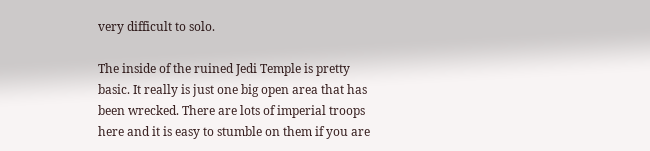very difficult to solo.

The inside of the ruined Jedi Temple is pretty basic. It really is just one big open area that has been wrecked. There are lots of imperial troops here and it is easy to stumble on them if you are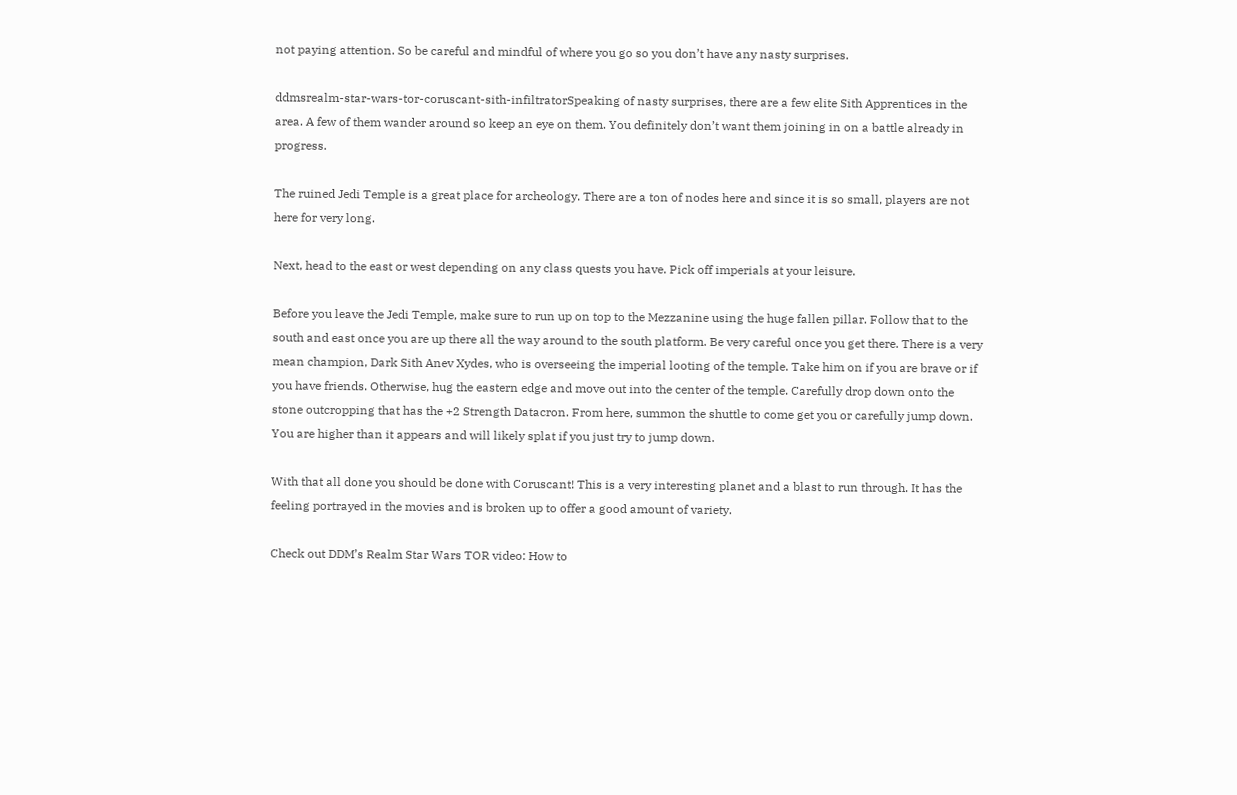not paying attention. So be careful and mindful of where you go so you don’t have any nasty surprises.

ddmsrealm-star-wars-tor-coruscant-sith-infiltratorSpeaking of nasty surprises, there are a few elite Sith Apprentices in the area. A few of them wander around so keep an eye on them. You definitely don’t want them joining in on a battle already in progress.

The ruined Jedi Temple is a great place for archeology. There are a ton of nodes here and since it is so small, players are not here for very long.

Next, head to the east or west depending on any class quests you have. Pick off imperials at your leisure.

Before you leave the Jedi Temple, make sure to run up on top to the Mezzanine using the huge fallen pillar. Follow that to the south and east once you are up there all the way around to the south platform. Be very careful once you get there. There is a very mean champion, Dark Sith Anev Xydes, who is overseeing the imperial looting of the temple. Take him on if you are brave or if you have friends. Otherwise, hug the eastern edge and move out into the center of the temple. Carefully drop down onto the stone outcropping that has the +2 Strength Datacron. From here, summon the shuttle to come get you or carefully jump down. You are higher than it appears and will likely splat if you just try to jump down.

With that all done you should be done with Coruscant! This is a very interesting planet and a blast to run through. It has the feeling portrayed in the movies and is broken up to offer a good amount of variety.

Check out DDM’s Realm Star Wars TOR video: How to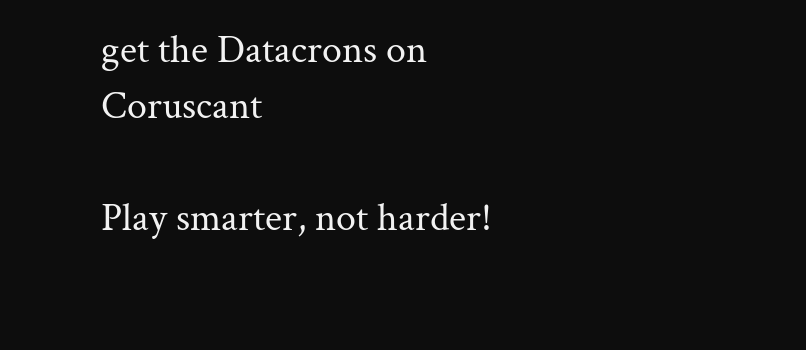get the Datacrons on Coruscant

Play smarter, not harder!